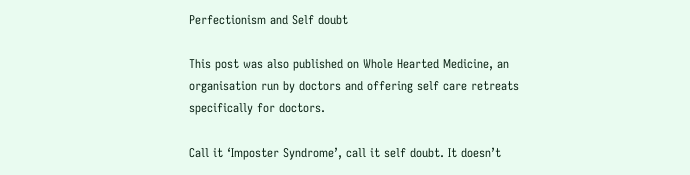Perfectionism and Self doubt

This post was also published on Whole Hearted Medicine, an organisation run by doctors and offering self care retreats specifically for doctors.

Call it ‘Imposter Syndrome’, call it self doubt. It doesn’t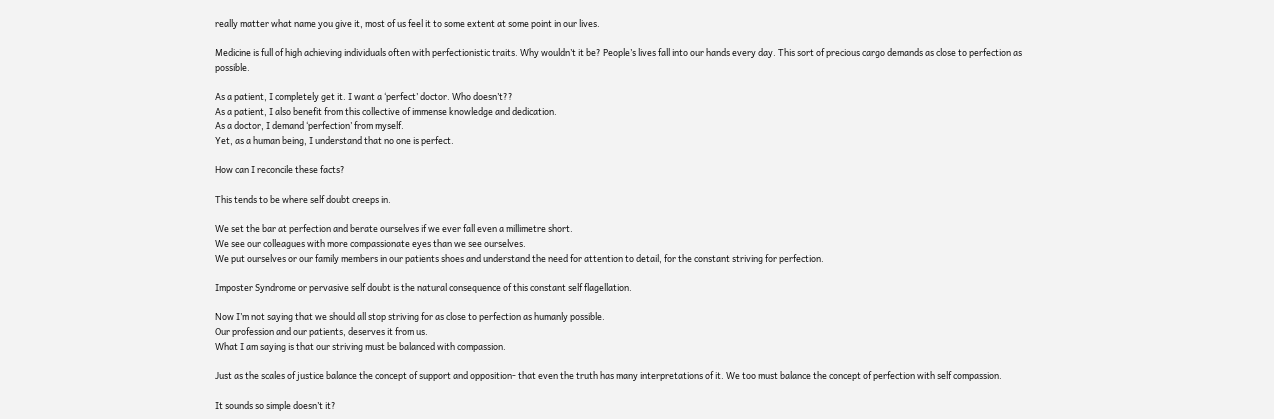really matter what name you give it, most of us feel it to some extent at some point in our lives.

Medicine is full of high achieving individuals often with perfectionistic traits. Why wouldn’t it be? People’s lives fall into our hands every day. This sort of precious cargo demands as close to perfection as possible.

As a patient, I completely get it. I want a ‘perfect’ doctor. Who doesn’t??
As a patient, I also benefit from this collective of immense knowledge and dedication.
As a doctor, I demand ‘perfection’ from myself.
Yet, as a human being, I understand that no one is perfect.

How can I reconcile these facts?

This tends to be where self doubt creeps in.

We set the bar at perfection and berate ourselves if we ever fall even a millimetre short.
We see our colleagues with more compassionate eyes than we see ourselves.
We put ourselves or our family members in our patients shoes and understand the need for attention to detail, for the constant striving for perfection.

Imposter Syndrome or pervasive self doubt is the natural consequence of this constant self flagellation.

Now I’m not saying that we should all stop striving for as close to perfection as humanly possible.
Our profession and our patients, deserves it from us.
What I am saying is that our striving must be balanced with compassion.

Just as the scales of justice balance the concept of support and opposition- that even the truth has many interpretations of it. We too must balance the concept of perfection with self compassion.

It sounds so simple doesn’t it?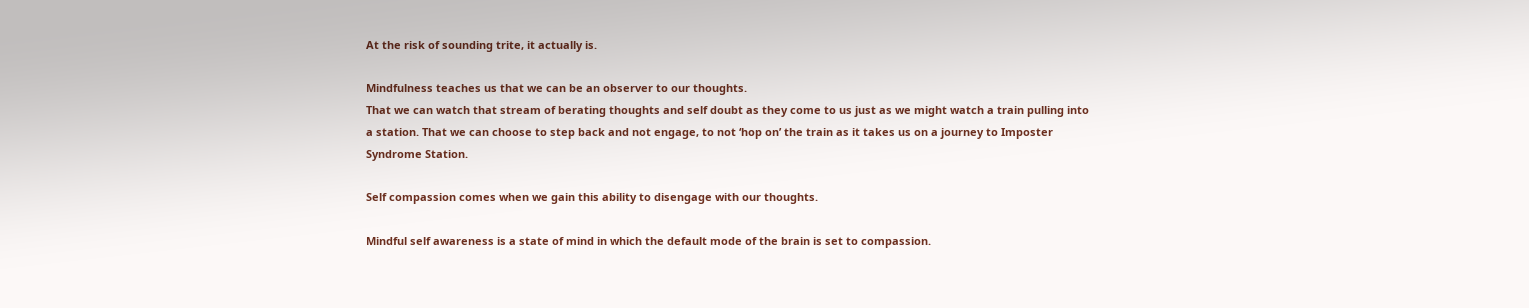At the risk of sounding trite, it actually is.

Mindfulness teaches us that we can be an observer to our thoughts.
That we can watch that stream of berating thoughts and self doubt as they come to us just as we might watch a train pulling into a station. That we can choose to step back and not engage, to not ‘hop on’ the train as it takes us on a journey to Imposter Syndrome Station.

Self compassion comes when we gain this ability to disengage with our thoughts.

Mindful self awareness is a state of mind in which the default mode of the brain is set to compassion.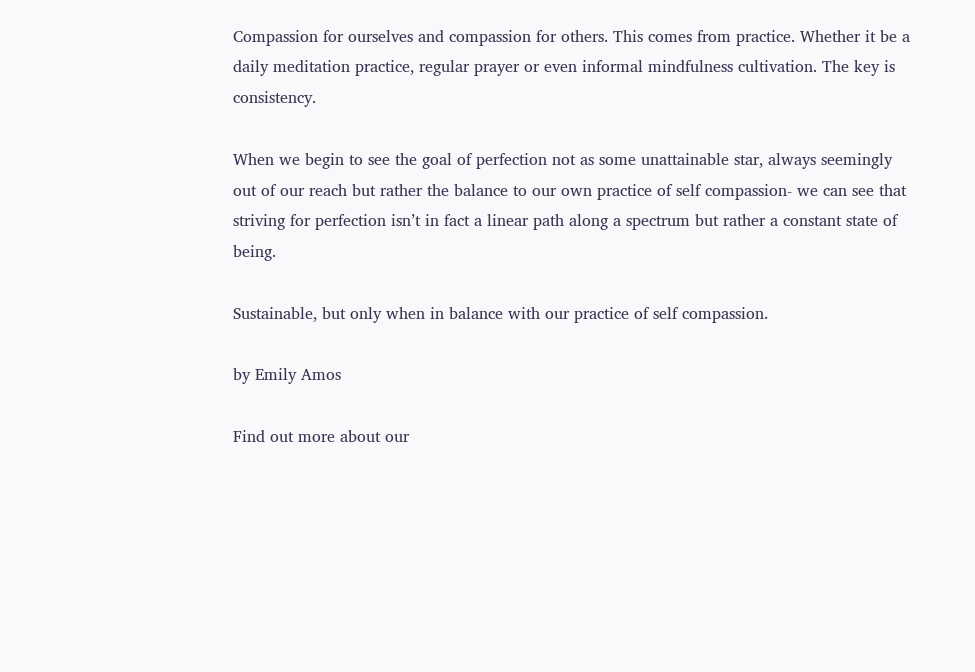Compassion for ourselves and compassion for others. This comes from practice. Whether it be a daily meditation practice, regular prayer or even informal mindfulness cultivation. The key is consistency.

When we begin to see the goal of perfection not as some unattainable star, always seemingly out of our reach but rather the balance to our own practice of self compassion- we can see that striving for perfection isn’t in fact a linear path along a spectrum but rather a constant state of being.

Sustainable, but only when in balance with our practice of self compassion.

by Emily Amos

Find out more about our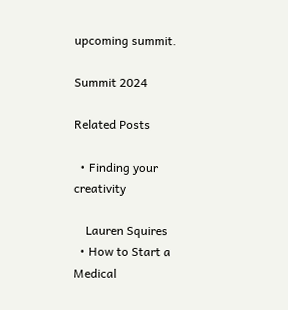upcoming summit.

Summit 2024

Related Posts

  • Finding your creativity

    Lauren Squires
  • How to Start a Medical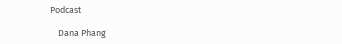Podcast

    Dana Phang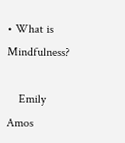• What is Mindfulness?

    Emily Amos